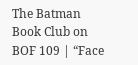The Batman Book Club on BOF 109 | “Face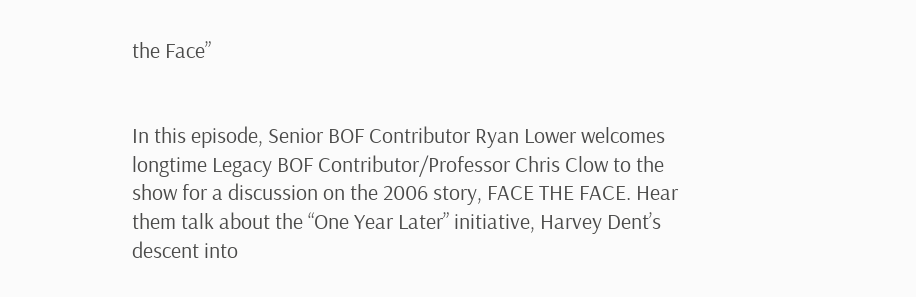the Face”


In this episode, Senior BOF Contributor Ryan Lower welcomes longtime Legacy BOF Contributor/Professor Chris Clow to the show for a discussion on the 2006 story, FACE THE FACE. Hear them talk about the “One Year Later” initiative, Harvey Dent’s descent into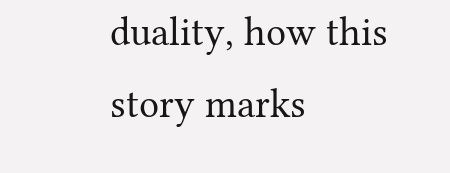duality, how this story marks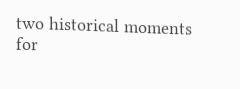two historical moments for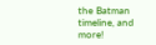the Batman timeline, and more!